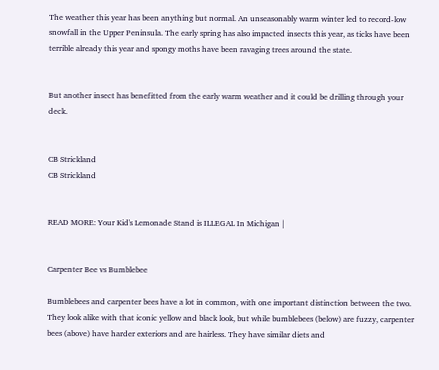The weather this year has been anything but normal. An unseasonably warm winter led to record-low snowfall in the Upper Peninsula. The early spring has also impacted insects this year, as ticks have been terrible already this year and spongy moths have been ravaging trees around the state.


But another insect has benefitted from the early warm weather and it could be drilling through your deck.


CB Strickland
CB Strickland


READ MORE: Your Kid's Lemonade Stand is ILLEGAL In Michigan |


Carpenter Bee vs Bumblebee

Bumblebees and carpenter bees have a lot in common, with one important distinction between the two. They look alike with that iconic yellow and black look, but while bumblebees (below) are fuzzy, carpenter bees (above) have harder exteriors and are hairless. They have similar diets and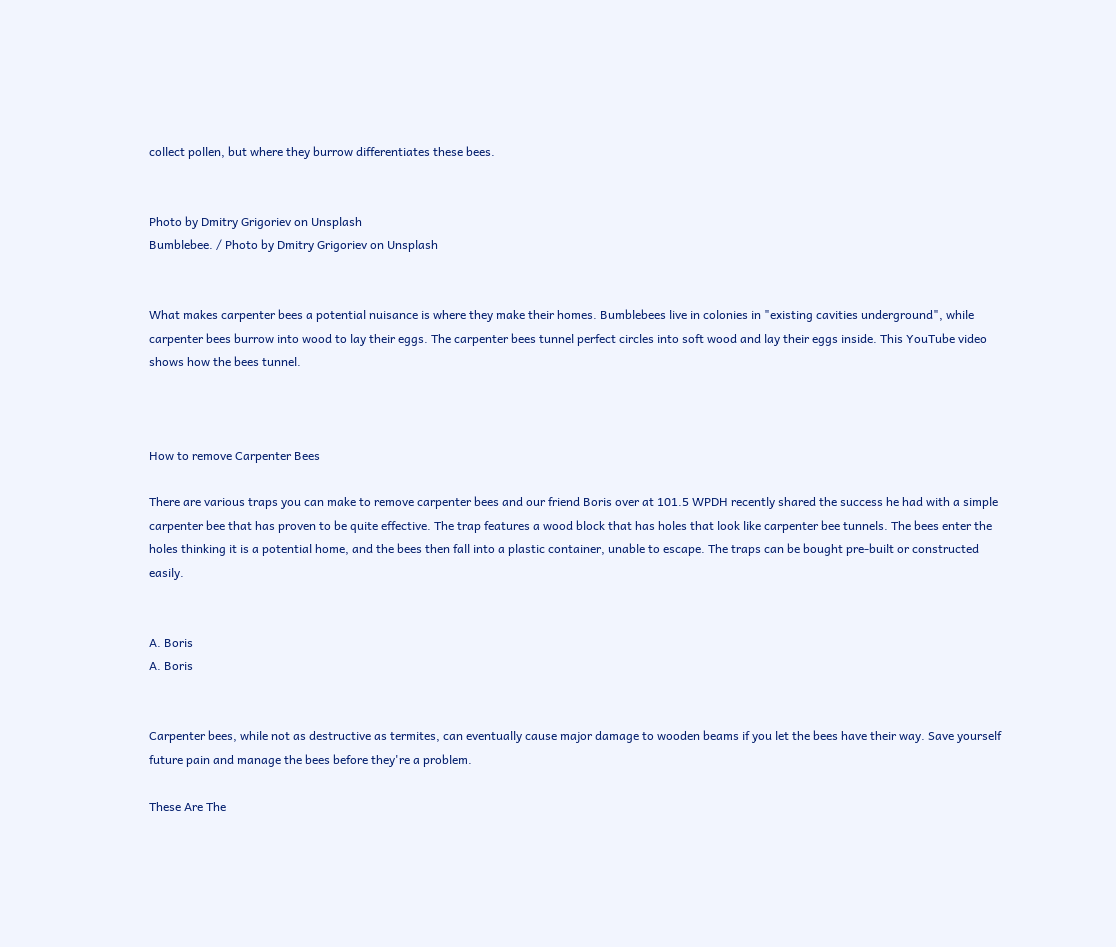collect pollen, but where they burrow differentiates these bees.


Photo by Dmitry Grigoriev on Unsplash
Bumblebee. / Photo by Dmitry Grigoriev on Unsplash


What makes carpenter bees a potential nuisance is where they make their homes. Bumblebees live in colonies in "existing cavities underground", while carpenter bees burrow into wood to lay their eggs. The carpenter bees tunnel perfect circles into soft wood and lay their eggs inside. This YouTube video shows how the bees tunnel.



How to remove Carpenter Bees

There are various traps you can make to remove carpenter bees and our friend Boris over at 101.5 WPDH recently shared the success he had with a simple carpenter bee that has proven to be quite effective. The trap features a wood block that has holes that look like carpenter bee tunnels. The bees enter the holes thinking it is a potential home, and the bees then fall into a plastic container, unable to escape. The traps can be bought pre-built or constructed easily.


A. Boris
A. Boris


Carpenter bees, while not as destructive as termites, can eventually cause major damage to wooden beams if you let the bees have their way. Save yourself future pain and manage the bees before they're a problem.

These Are The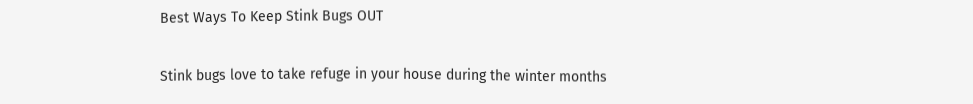Best Ways To Keep Stink Bugs OUT

Stink bugs love to take refuge in your house during the winter months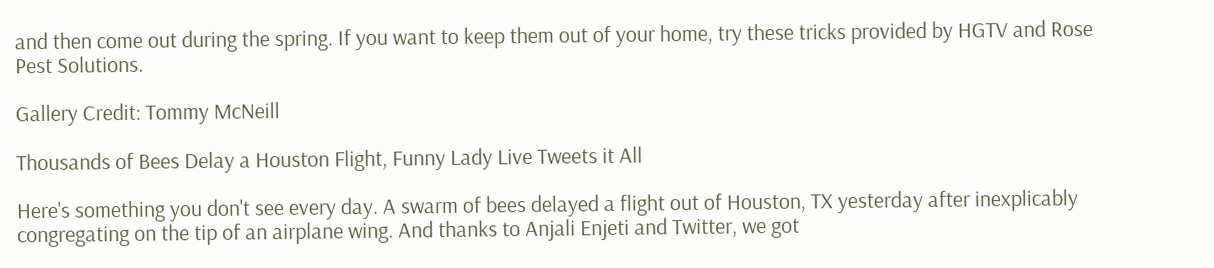and then come out during the spring. If you want to keep them out of your home, try these tricks provided by HGTV and Rose Pest Solutions.

Gallery Credit: Tommy McNeill

Thousands of Bees Delay a Houston Flight, Funny Lady Live Tweets it All

Here's something you don't see every day. A swarm of bees delayed a flight out of Houston, TX yesterday after inexplicably congregating on the tip of an airplane wing. And thanks to Anjali Enjeti and Twitter, we got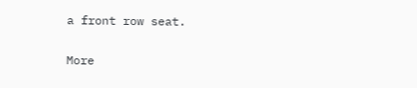a front row seat.

More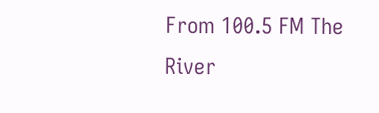From 100.5 FM The River